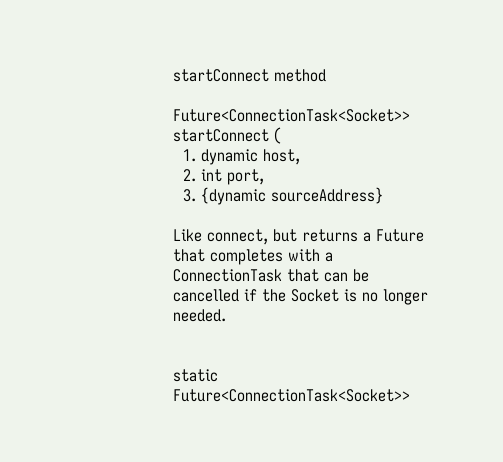startConnect method

Future<ConnectionTask<Socket>> startConnect (
  1. dynamic host,
  2. int port,
  3. {dynamic sourceAddress}

Like connect, but returns a Future that completes with a ConnectionTask that can be cancelled if the Socket is no longer needed.


static Future<ConnectionTask<Socket>>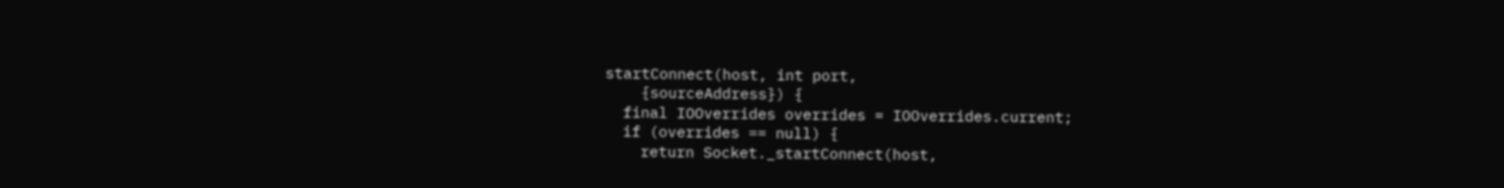startConnect(host, int port,
    {sourceAddress}) {
  final IOOverrides overrides = IOOverrides.current;
  if (overrides == null) {
    return Socket._startConnect(host,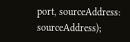port, sourceAddress: sourceAddress);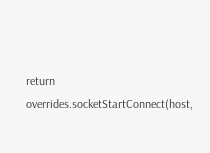return overrides.socketStartConnect(host,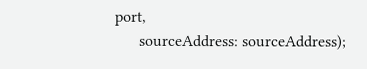port,
      sourceAddress: sourceAddress);